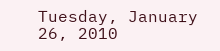Tuesday, January 26, 2010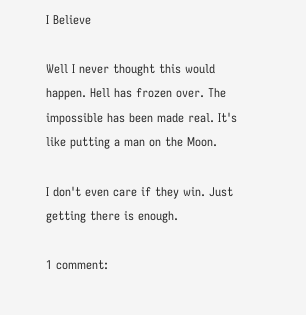I Believe

Well I never thought this would happen. Hell has frozen over. The impossible has been made real. It's like putting a man on the Moon.

I don't even care if they win. Just getting there is enough.

1 comment: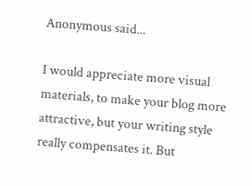Anonymous said...

I would appreciate more visual materials, to make your blog more attractive, but your writing style really compensates it. But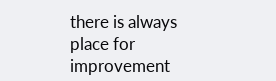there is always place for improvement